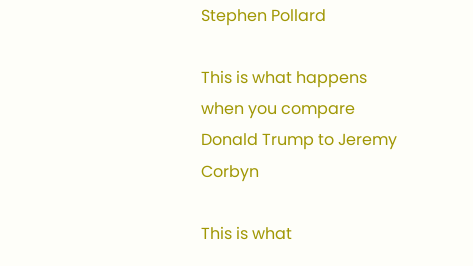Stephen Pollard

This is what happens when you compare Donald Trump to Jeremy Corbyn

This is what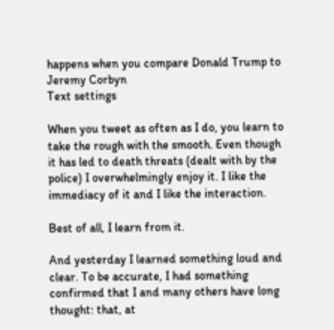happens when you compare Donald Trump to Jeremy Corbyn
Text settings

When you tweet as often as I do, you learn to take the rough with the smooth. Even though it has led to death threats (dealt with by the police) I overwhelmingly enjoy it. I like the immediacy of it and I like the interaction.

Best of all, I learn from it.

And yesterday I learned something loud and clear. To be accurate, I had something confirmed that I and many others have long thought: that, at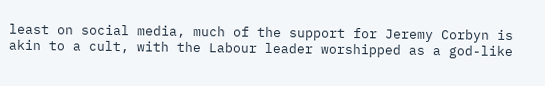least on social media, much of the support for Jeremy Corbyn is akin to a cult, with the Labour leader worshipped as a god-like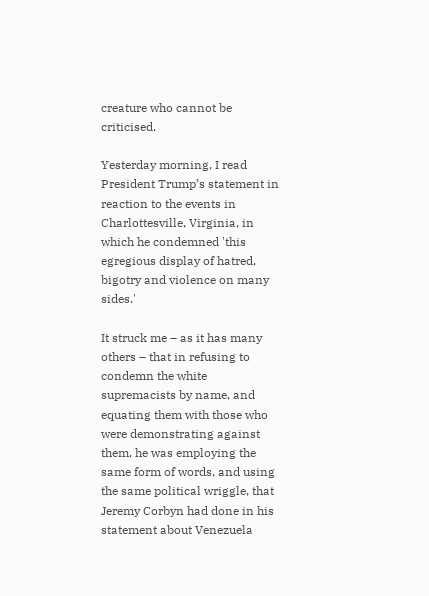creature who cannot be criticised.

Yesterday morning, I read President Trump’s statement in reaction to the events in Charlottesville, Virginia, in which he condemned 'this egregious display of hatred, bigotry and violence on many sides.'

It struck me – as it has many others – that in refusing to condemn the white supremacists by name, and equating them with those who were demonstrating against them, he was employing the same form of words, and using the same political wriggle, that Jeremy Corbyn had done in his statement about Venezuela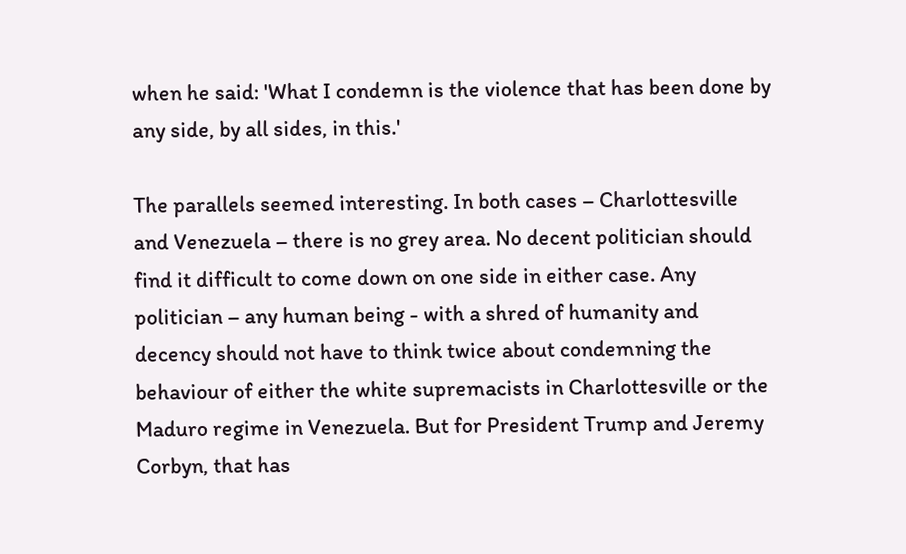when he said: 'What I condemn is the violence that has been done by any side, by all sides, in this.'

The parallels seemed interesting. In both cases – Charlottesville and Venezuela – there is no grey area. No decent politician should find it difficult to come down on one side in either case. Any politician – any human being - with a shred of humanity and decency should not have to think twice about condemning the behaviour of either the white supremacists in Charlottesville or the Maduro regime in Venezuela. But for President Trump and Jeremy Corbyn, that has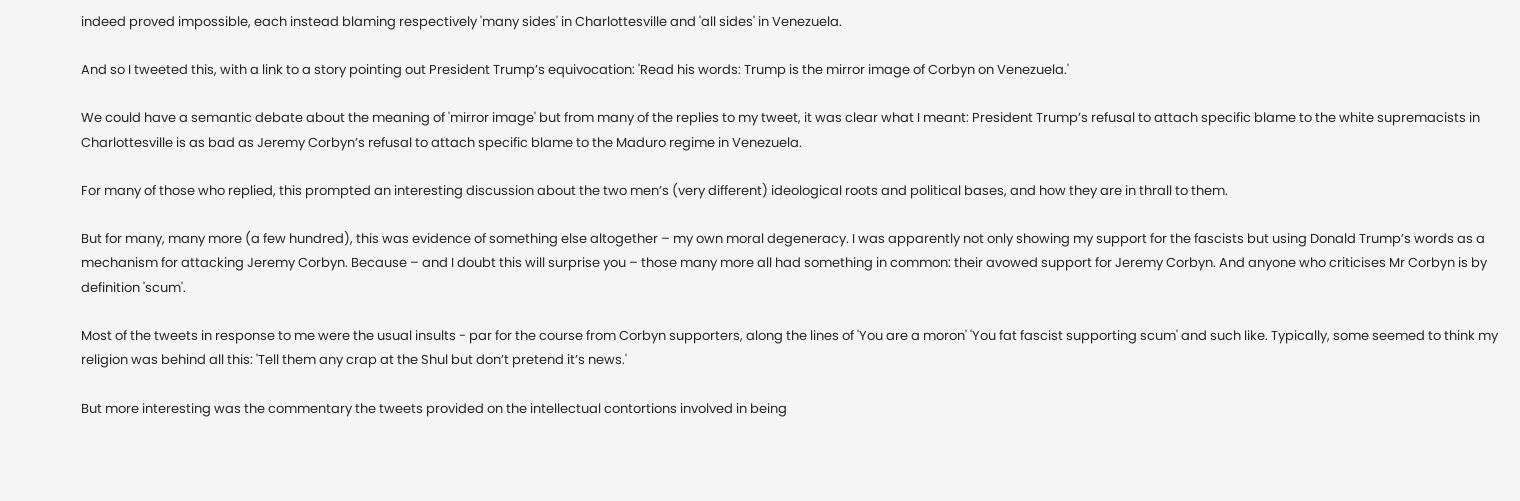indeed proved impossible, each instead blaming respectively 'many sides' in Charlottesville and 'all sides' in Venezuela.

And so I tweeted this, with a link to a story pointing out President Trump’s equivocation: 'Read his words: Trump is the mirror image of Corbyn on Venezuela.'

We could have a semantic debate about the meaning of 'mirror image' but from many of the replies to my tweet, it was clear what I meant: President Trump’s refusal to attach specific blame to the white supremacists in Charlottesville is as bad as Jeremy Corbyn’s refusal to attach specific blame to the Maduro regime in Venezuela.

For many of those who replied, this prompted an interesting discussion about the two men’s (very different) ideological roots and political bases, and how they are in thrall to them.

But for many, many more (a few hundred), this was evidence of something else altogether – my own moral degeneracy. I was apparently not only showing my support for the fascists but using Donald Trump’s words as a mechanism for attacking Jeremy Corbyn. Because – and I doubt this will surprise you – those many more all had something in common: their avowed support for Jeremy Corbyn. And anyone who criticises Mr Corbyn is by definition 'scum'.

Most of the tweets in response to me were the usual insults - par for the course from Corbyn supporters, along the lines of 'You are a moron' 'You fat fascist supporting scum' and such like. Typically, some seemed to think my religion was behind all this: 'Tell them any crap at the Shul but don’t pretend it’s news.'

But more interesting was the commentary the tweets provided on the intellectual contortions involved in being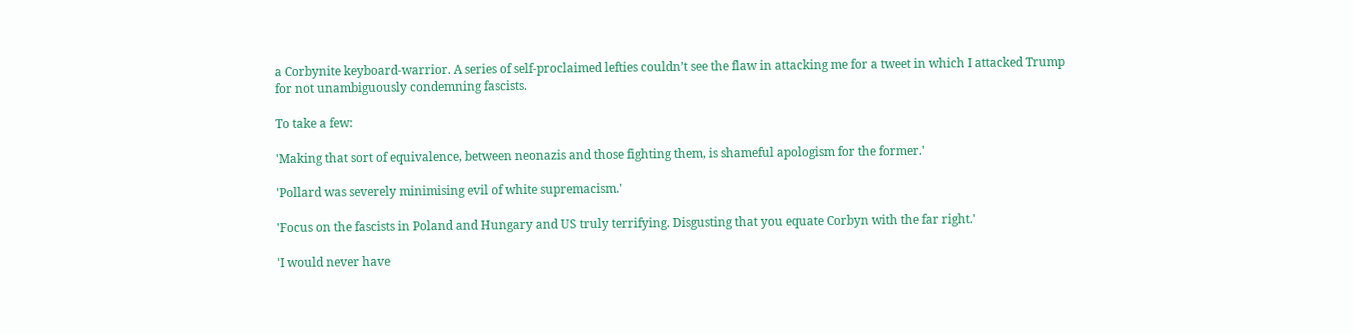a Corbynite keyboard-warrior. A series of self-proclaimed lefties couldn’t see the flaw in attacking me for a tweet in which I attacked Trump for not unambiguously condemning fascists.

To take a few:

'Making that sort of equivalence, between neonazis and those fighting them, is shameful apologism for the former.'

'Pollard was severely minimising evil of white supremacism.'

'Focus on the fascists in Poland and Hungary and US truly terrifying. Disgusting that you equate Corbyn with the far right.'

'I would never have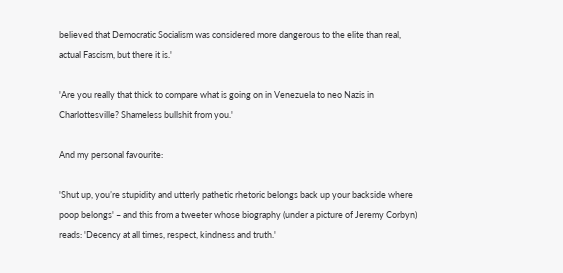believed that Democratic Socialism was considered more dangerous to the elite than real, actual Fascism, but there it is.'

'Are you really that thick to compare what is going on in Venezuela to neo Nazis in Charlottesville? Shameless bullshit from you.'

And my personal favourite:

'Shut up, you’re stupidity and utterly pathetic rhetoric belongs back up your backside where poop belongs' – and this from a tweeter whose biography (under a picture of Jeremy Corbyn) reads: 'Decency at all times, respect, kindness and truth.'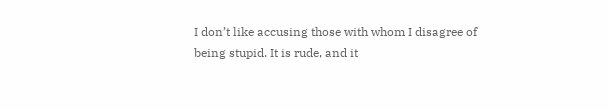I don’t like accusing those with whom I disagree of being stupid. It is rude, and it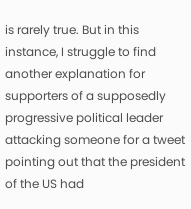is rarely true. But in this instance, I struggle to find another explanation for supporters of a supposedly progressive political leader attacking someone for a tweet pointing out that the president of the US had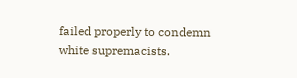failed properly to condemn white supremacists.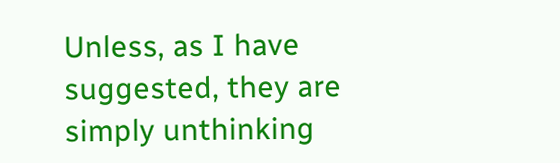Unless, as I have suggested, they are simply unthinking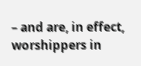– and are, in effect, worshippers in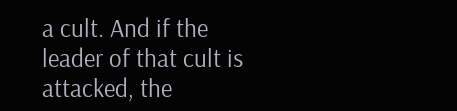a cult. And if the leader of that cult is attacked, the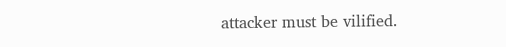attacker must be vilified.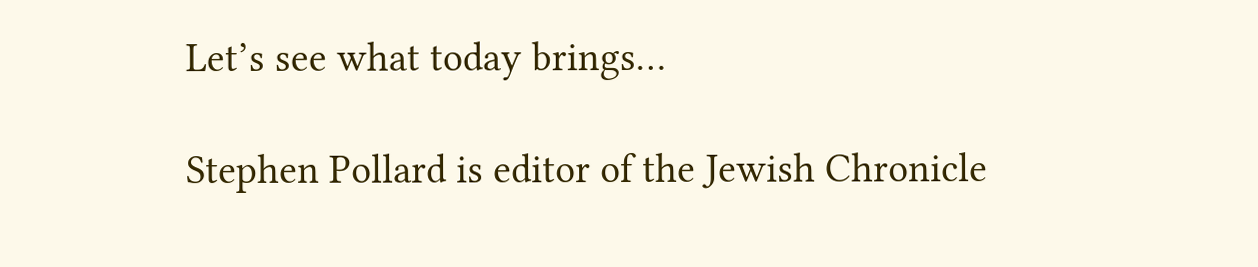Let’s see what today brings…

Stephen Pollard is editor of the Jewish Chronicle